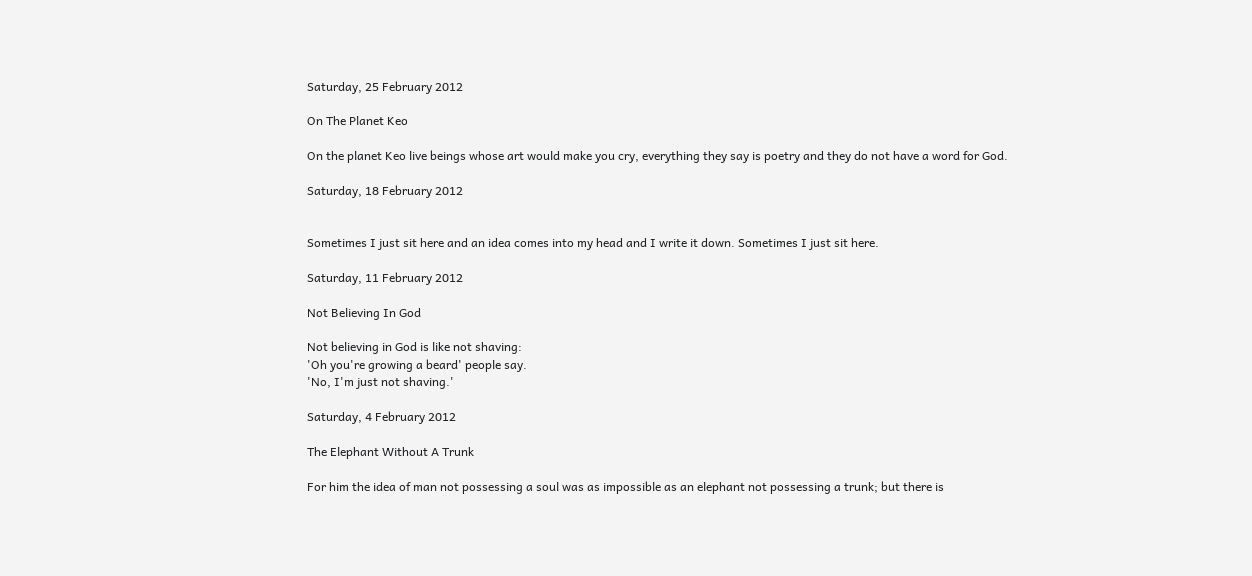Saturday, 25 February 2012

On The Planet Keo

On the planet Keo live beings whose art would make you cry, everything they say is poetry and they do not have a word for God.

Saturday, 18 February 2012


Sometimes I just sit here and an idea comes into my head and I write it down. Sometimes I just sit here.

Saturday, 11 February 2012

Not Believing In God

Not believing in God is like not shaving:
'Oh you're growing a beard' people say.
'No, I'm just not shaving.'

Saturday, 4 February 2012

The Elephant Without A Trunk

For him the idea of man not possessing a soul was as impossible as an elephant not possessing a trunk; but there is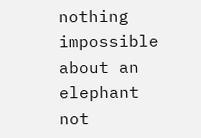nothing impossible about an elephant not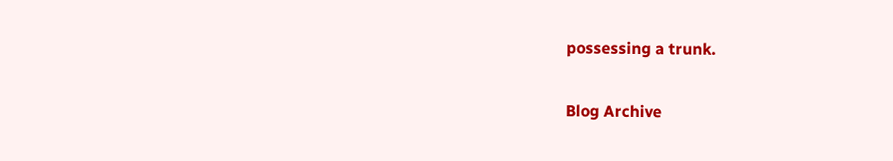possessing a trunk.

Blog Archive